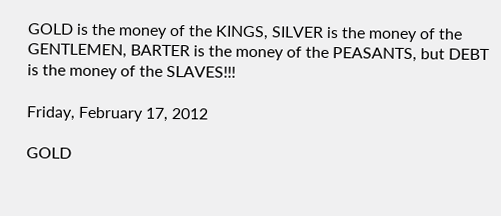GOLD is the money of the KINGS, SILVER is the money of the GENTLEMEN, BARTER is the money of the PEASANTS, but DEBT is the money of the SLAVES!!!

Friday, February 17, 2012

GOLD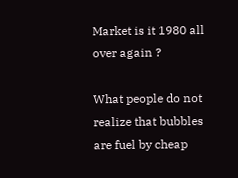Market is it 1980 all over again ?

What people do not realize that bubbles are fuel by cheap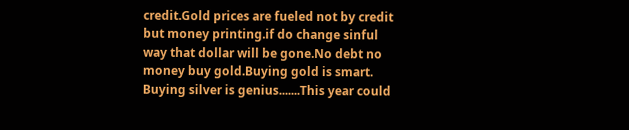credit.Gold prices are fueled not by credit but money printing.if do change sinful way that dollar will be gone.No debt no money buy gold.Buying gold is smart. Buying silver is genius.......This year could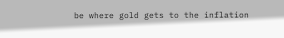be where gold gets to the inflation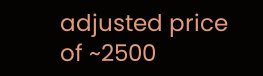adjusted price of ~2500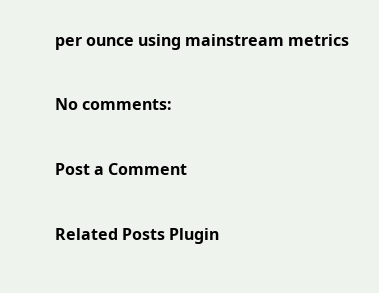per ounce using mainstream metrics

No comments:

Post a Comment

Related Posts Plugin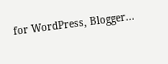for WordPress, Blogger...